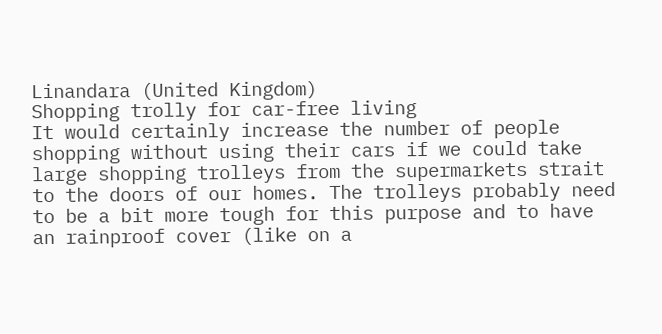Linandara (United Kingdom)
Shopping trolly for car-free living
It would certainly increase the number of people shopping without using their cars if we could take large shopping trolleys from the supermarkets strait to the doors of our homes. The trolleys probably need to be a bit more tough for this purpose and to have an rainproof cover (like on a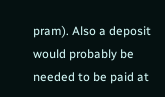pram). Also a deposit would probably be needed to be paid at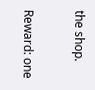the shop.

Reward: one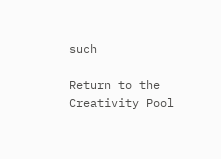such

Return to the Creativity Pool